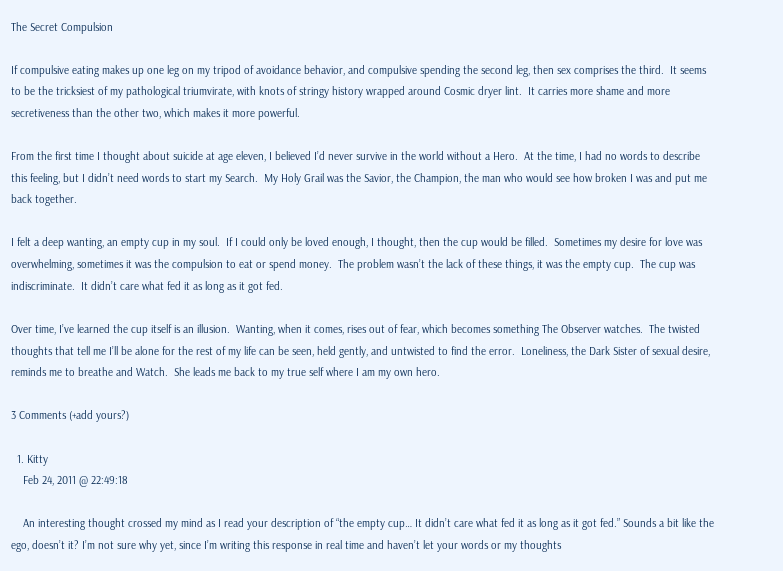The Secret Compulsion

If compulsive eating makes up one leg on my tripod of avoidance behavior, and compulsive spending the second leg, then sex comprises the third.  It seems to be the tricksiest of my pathological triumvirate, with knots of stringy history wrapped around Cosmic dryer lint.  It carries more shame and more secretiveness than the other two, which makes it more powerful.

From the first time I thought about suicide at age eleven, I believed I’d never survive in the world without a Hero.  At the time, I had no words to describe this feeling, but I didn’t need words to start my Search.  My Holy Grail was the Savior, the Champion, the man who would see how broken I was and put me back together.

I felt a deep wanting, an empty cup in my soul.  If I could only be loved enough, I thought, then the cup would be filled.  Sometimes my desire for love was overwhelming, sometimes it was the compulsion to eat or spend money.  The problem wasn’t the lack of these things, it was the empty cup.  The cup was indiscriminate.  It didn’t care what fed it as long as it got fed.

Over time, I’ve learned the cup itself is an illusion.  Wanting, when it comes, rises out of fear, which becomes something The Observer watches.  The twisted thoughts that tell me I’ll be alone for the rest of my life can be seen, held gently, and untwisted to find the error.  Loneliness, the Dark Sister of sexual desire, reminds me to breathe and Watch.  She leads me back to my true self where I am my own hero.

3 Comments (+add yours?)

  1. Kitty
    Feb 24, 2011 @ 22:49:18

    An interesting thought crossed my mind as I read your description of “the empty cup… It didn’t care what fed it as long as it got fed.” Sounds a bit like the ego, doesn’t it? I’m not sure why yet, since I’m writing this response in real time and haven’t let your words or my thoughts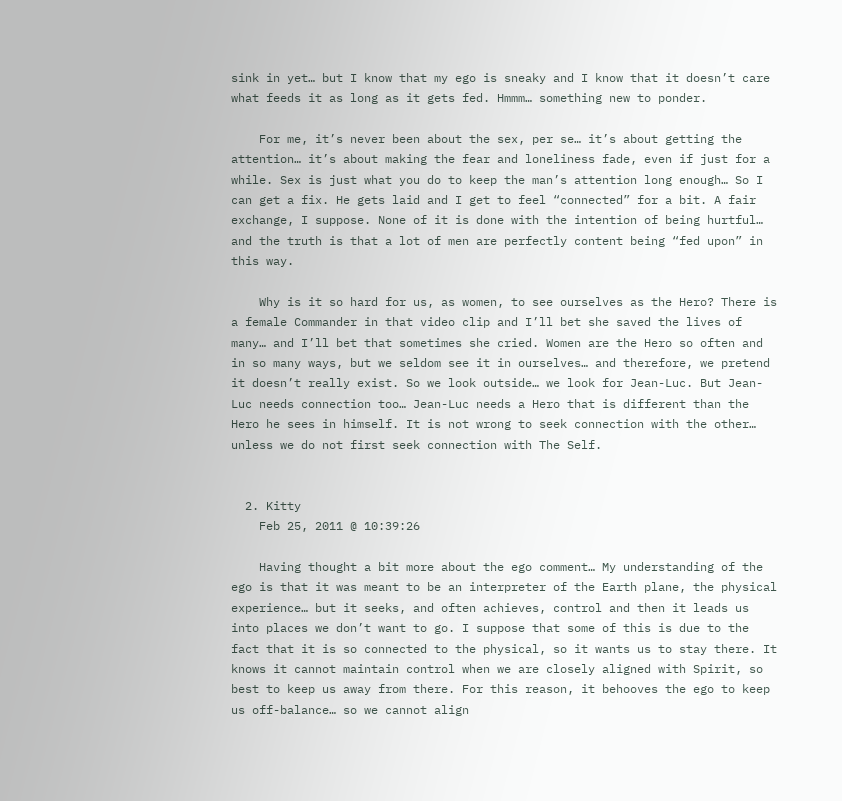sink in yet… but I know that my ego is sneaky and I know that it doesn’t care what feeds it as long as it gets fed. Hmmm… something new to ponder.

    For me, it’s never been about the sex, per se… it’s about getting the attention… it’s about making the fear and loneliness fade, even if just for a while. Sex is just what you do to keep the man’s attention long enough… So I can get a fix. He gets laid and I get to feel “connected” for a bit. A fair exchange, I suppose. None of it is done with the intention of being hurtful… and the truth is that a lot of men are perfectly content being “fed upon” in this way.

    Why is it so hard for us, as women, to see ourselves as the Hero? There is a female Commander in that video clip and I’ll bet she saved the lives of many… and I’ll bet that sometimes she cried. Women are the Hero so often and in so many ways, but we seldom see it in ourselves… and therefore, we pretend it doesn’t really exist. So we look outside… we look for Jean-Luc. But Jean-Luc needs connection too… Jean-Luc needs a Hero that is different than the Hero he sees in himself. It is not wrong to seek connection with the other… unless we do not first seek connection with The Self.


  2. Kitty
    Feb 25, 2011 @ 10:39:26

    Having thought a bit more about the ego comment… My understanding of the ego is that it was meant to be an interpreter of the Earth plane, the physical experience… but it seeks, and often achieves, control and then it leads us into places we don’t want to go. I suppose that some of this is due to the fact that it is so connected to the physical, so it wants us to stay there. It knows it cannot maintain control when we are closely aligned with Spirit, so best to keep us away from there. For this reason, it behooves the ego to keep us off-balance… so we cannot align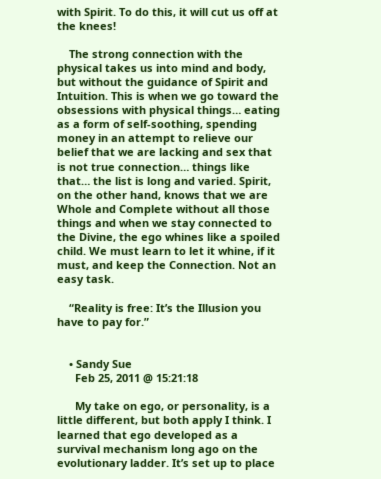with Spirit. To do this, it will cut us off at the knees!

    The strong connection with the physical takes us into mind and body, but without the guidance of Spirit and Intuition. This is when we go toward the obsessions with physical things… eating as a form of self-soothing, spending money in an attempt to relieve our belief that we are lacking and sex that is not true connection… things like that… the list is long and varied. Spirit, on the other hand, knows that we are Whole and Complete without all those things and when we stay connected to the Divine, the ego whines like a spoiled child. We must learn to let it whine, if it must, and keep the Connection. Not an easy task.

    “Reality is free: It’s the Illusion you have to pay for.”


    • Sandy Sue
      Feb 25, 2011 @ 15:21:18

      My take on ego, or personality, is a little different, but both apply I think. I learned that ego developed as a survival mechanism long ago on the evolutionary ladder. It’s set up to place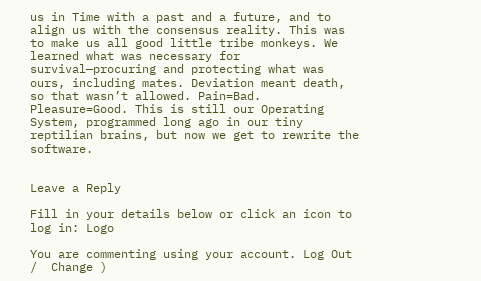us in Time with a past and a future, and to align us with the consensus reality. This was to make us all good little tribe monkeys. We learned what was necessary for survival—procuring and protecting what was ours, including mates. Deviation meant death, so that wasn’t allowed. Pain=Bad. Pleasure=Good. This is still our Operating System, programmed long ago in our tiny reptilian brains, but now we get to rewrite the software.


Leave a Reply

Fill in your details below or click an icon to log in: Logo

You are commenting using your account. Log Out /  Change )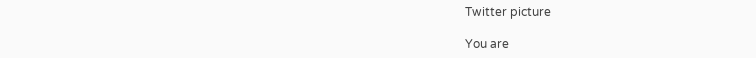Twitter picture

You are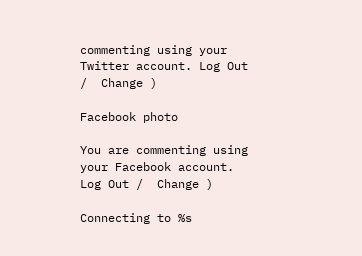commenting using your Twitter account. Log Out /  Change )

Facebook photo

You are commenting using your Facebook account. Log Out /  Change )

Connecting to %s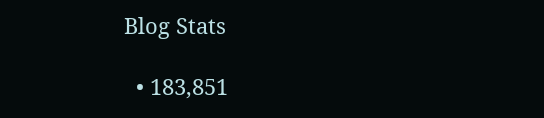Blog Stats

  • 183,851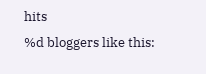hits
%d bloggers like this: